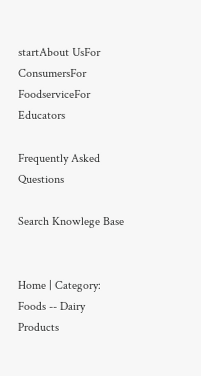startAbout UsFor ConsumersFor FoodserviceFor Educators

Frequently Asked Questions

Search Knowlege Base


Home | Category: Foods -- Dairy Products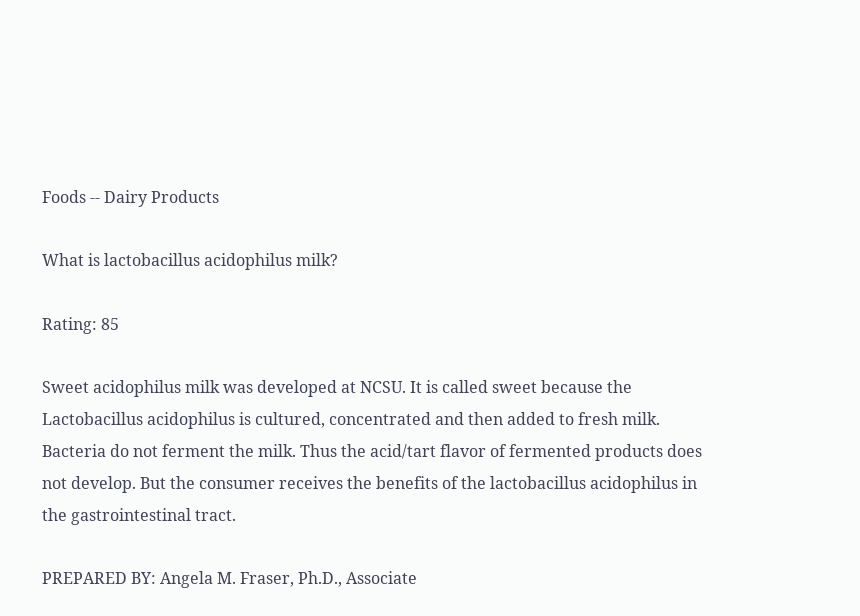Foods -- Dairy Products

What is lactobacillus acidophilus milk?

Rating: 85

Sweet acidophilus milk was developed at NCSU. It is called sweet because the Lactobacillus acidophilus is cultured, concentrated and then added to fresh milk. Bacteria do not ferment the milk. Thus the acid/tart flavor of fermented products does not develop. But the consumer receives the benefits of the lactobacillus acidophilus in the gastrointestinal tract.

PREPARED BY: Angela M. Fraser, Ph.D., Associate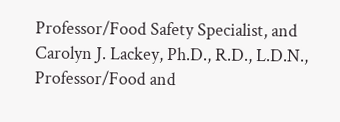Professor/Food Safety Specialist, and Carolyn J. Lackey, Ph.D., R.D., L.D.N., Professor/Food and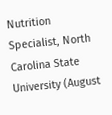Nutrition Specialist, North Carolina State University (August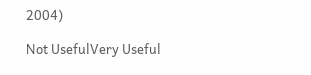2004)

Not UsefulVery Useful